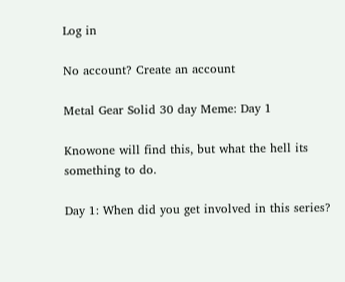Log in

No account? Create an account

Metal Gear Solid 30 day Meme: Day 1

Knowone will find this, but what the hell its something to do.

Day 1: When did you get involved in this series?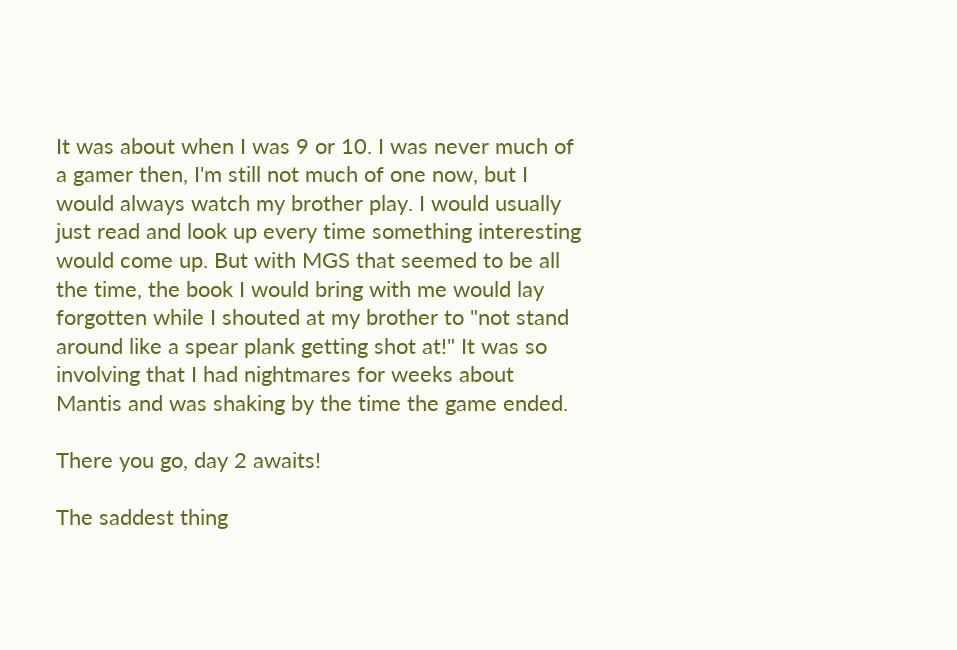It was about when I was 9 or 10. I was never much of a gamer then, I'm still not much of one now, but I would always watch my brother play. I would usually just read and look up every time something interesting would come up. But with MGS that seemed to be all the time, the book I would bring with me would lay forgotten while I shouted at my brother to "not stand around like a spear plank getting shot at!" It was so involving that I had nightmares for weeks about Mantis and was shaking by the time the game ended.

There you go, day 2 awaits!

The saddest thing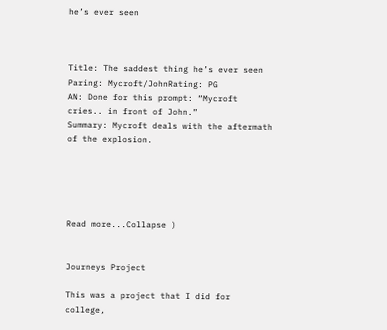he’s ever seen



Title: The saddest thing he’s ever seen
Paring: Mycroft/JohnRating: PG
AN: Done for this prompt: “Mycroft cries.. in front of John.”
Summary: Mycroft deals with the aftermath of the explosion.





Read more...Collapse )


Journeys Project

This was a project that I did for college,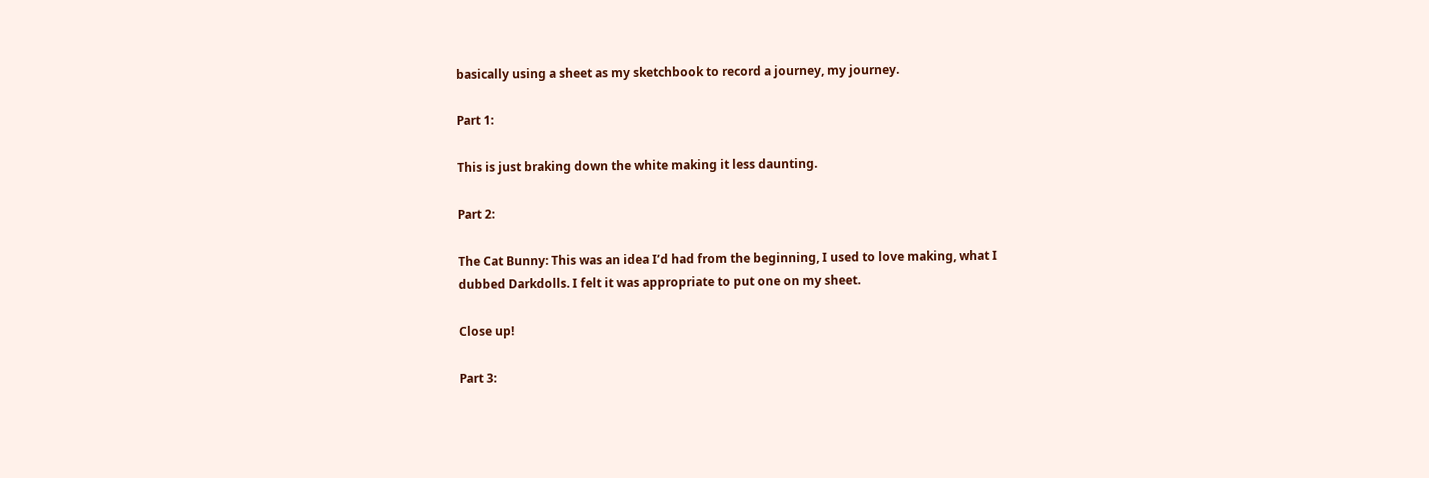basically using a sheet as my sketchbook to record a journey, my journey.

Part 1:

This is just braking down the white making it less daunting.

Part 2:

The Cat Bunny: This was an idea I’d had from the beginning, I used to love making, what I dubbed Darkdolls. I felt it was appropriate to put one on my sheet.

Close up!

Part 3: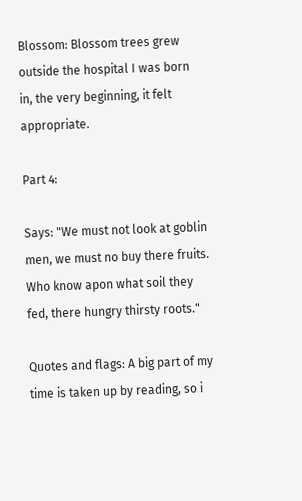Blossom: Blossom trees grew outside the hospital I was born in, the very beginning, it felt appropriate.

Part 4:

Says: "We must not look at goblin men, we must no buy there fruits. Who know apon what soil they fed, there hungry thirsty roots."

Quotes and flags: A big part of my time is taken up by reading, so i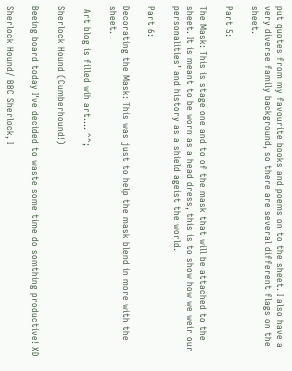put quotes from my favourite books and poems on to the sheet. I also have a very diverse family background, so there are several different flags on the sheet.

Part 5:

The Mask: This is stage one and to of the mask that will be attached to the sheet. It is meant to be worn as a head dress, this is to show how we weir our personalities’ and history as a shield ageist the world.

Part 6:

Decorating the Mask: This was just to help the mask blend in more with the sheet.

 Art blog is filled wih art.... ^^;

Sherlock Hound (Cumberhound!)

Beeing board today I've decided to waste some time do somthing productive! XD

Sherlock Hound/ BBC Sherlock, I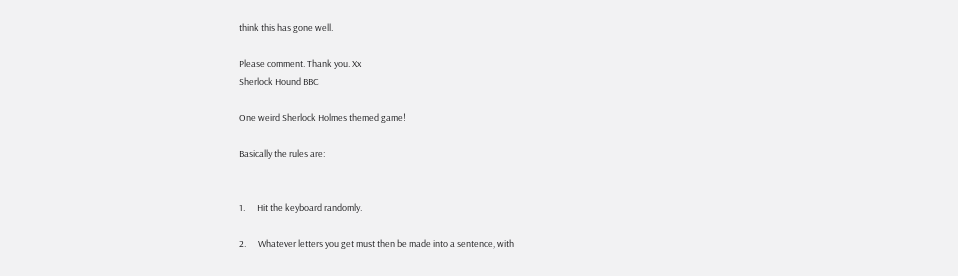think this has gone well.

Please comment. Thank you. Xx
Sherlock Hound BBC

One weird Sherlock Holmes themed game!

Basically the rules are:


1.      Hit the keyboard randomly.

2.      Whatever letters you get must then be made into a sentence, with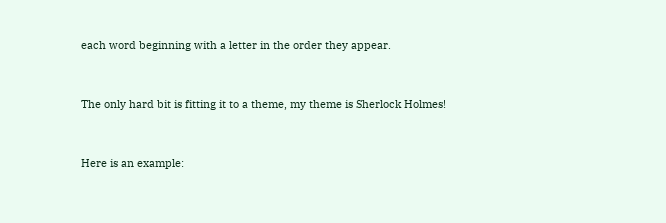each word beginning with a letter in the order they appear.


The only hard bit is fitting it to a theme, my theme is Sherlock Holmes!


Here is an example: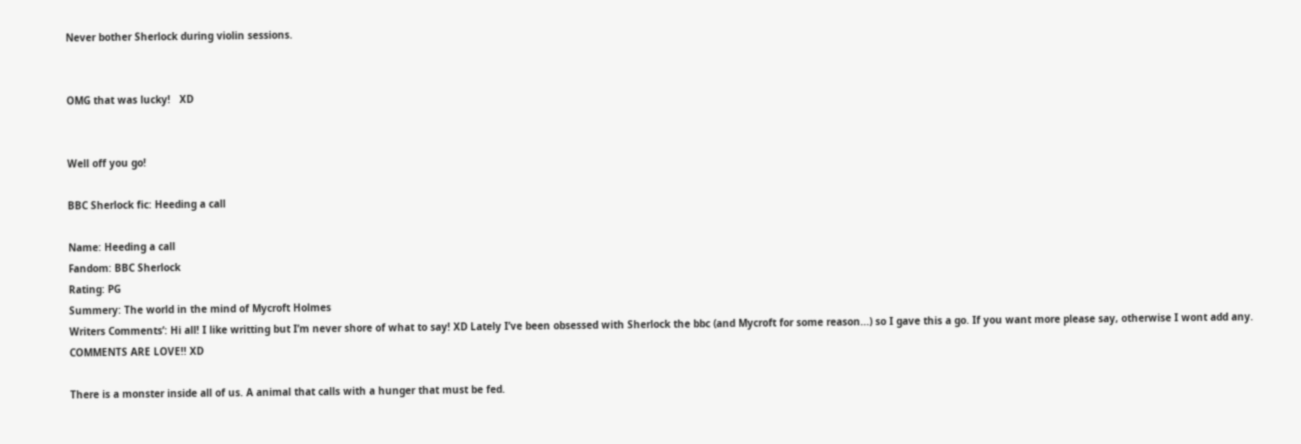Never bother Sherlock during violin sessions.


OMG that was lucky!   XD


Well off you go!

BBC Sherlock fic: Heeding a call

Name: Heeding a call
Fandom: BBC Sherlock
Rating: PG
Summery: The world in the mind of Mycroft Holmes
Writers Comments’: Hi all! I like writting but I’m never shore of what to say! XD Lately I’ve been obsessed with Sherlock the bbc (and Mycroft for some reason...) so I gave this a go. If you want more please say, otherwise I wont add any. COMMENTS ARE LOVE!! XD

There is a monster inside all of us. A animal that calls with a hunger that must be fed.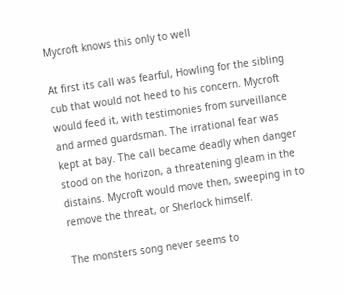Mycroft knows this only to well

At first its call was fearful, Howling for the sibling cub that would not heed to his concern. Mycroft would feed it, with testimonies from surveillance and armed guardsman. The irrational fear was kept at bay. The call became deadly when danger stood on the horizon, a threatening gleam in the distains. Mycroft would move then, sweeping in to remove the threat, or Sherlock himself.

The monsters song never seems to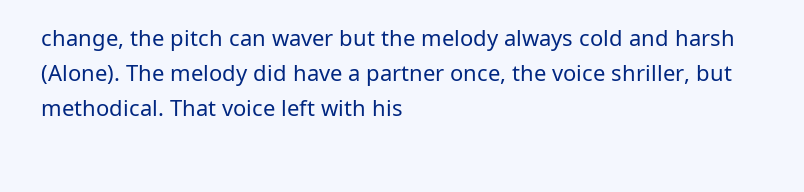change, the pitch can waver but the melody always cold and harsh (Alone). The melody did have a partner once, the voice shriller, but methodical. That voice left with his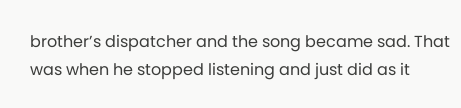brother’s dispatcher and the song became sad. That was when he stopped listening and just did as it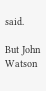said.

But John Watson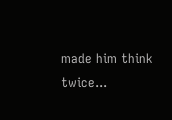made him think twice...